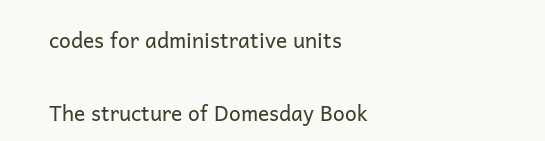codes for administrative units

The structure of Domesday Book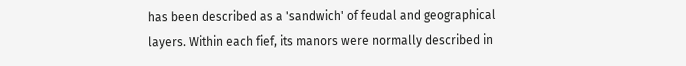has been described as a 'sandwich' of feudal and geographical layers. Within each fief, its manors were normally described in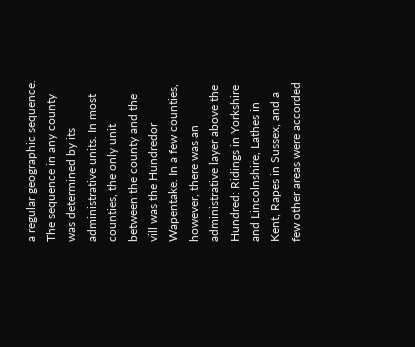a regular geographic sequence. The sequence in any county was determined by its administrative units. In most counties, the only unit between the county and the vill was the Hundredor Wapentake. In a few counties, however, there was an administrative layer above the Hundred: Ridings in Yorkshire and Lincolnshire, Lathes in Kent, Rapes in Sussex, and a few other areas were accorded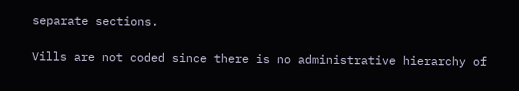separate sections.

Vills are not coded since there is no administrative hierarchy of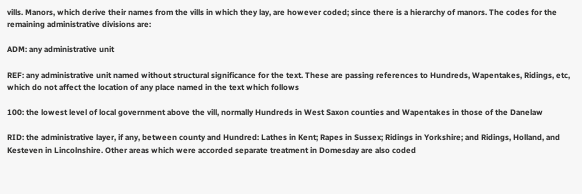vills. Manors, which derive their names from the vills in which they lay, are however coded; since there is a hierarchy of manors. The codes for the remaining administrative divisions are:

ADM: any administrative unit

REF: any administrative unit named without structural significance for the text. These are passing references to Hundreds, Wapentakes, Ridings, etc, which do not affect the location of any place named in the text which follows

100: the lowest level of local government above the vill, normally Hundreds in West Saxon counties and Wapentakes in those of the Danelaw

RID: the administrative layer, if any, between county and Hundred: Lathes in Kent; Rapes in Sussex; Ridings in Yorkshire; and Ridings, Holland, and Kesteven in Lincolnshire. Other areas which were accorded separate treatment in Domesday are also coded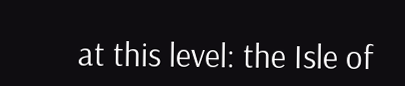at this level: the Isle of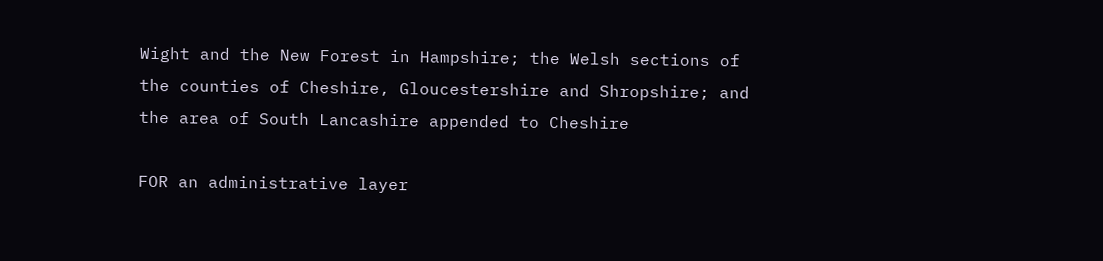Wight and the New Forest in Hampshire; the Welsh sections of the counties of Cheshire, Gloucestershire and Shropshire; and the area of South Lancashire appended to Cheshire

FOR an administrative layer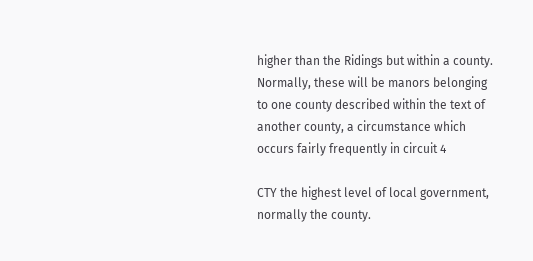higher than the Ridings but within a county. Normally, these will be manors belonging to one county described within the text of another county, a circumstance which occurs fairly frequently in circuit 4

CTY the highest level of local government, normally the county.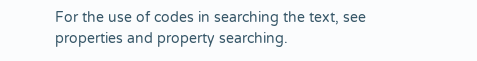For the use of codes in searching the text, see properties and property searching.